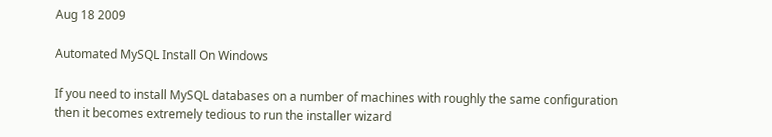Aug 18 2009

Automated MySQL Install On Windows

If you need to install MySQL databases on a number of machines with roughly the same configuration then it becomes extremely tedious to run the installer wizard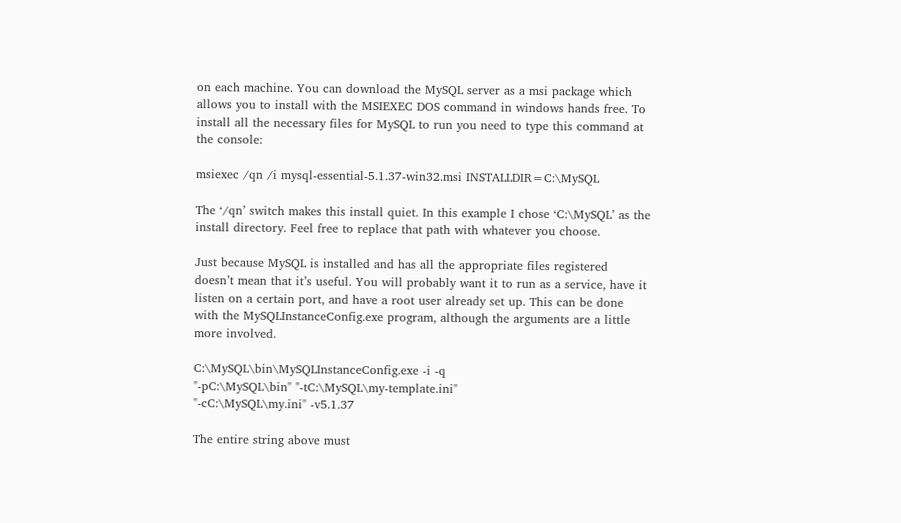on each machine. You can download the MySQL server as a msi package which allows you to install with the MSIEXEC DOS command in windows hands free. To install all the necessary files for MySQL to run you need to type this command at the console:

msiexec /qn /i mysql-essential-5.1.37-win32.msi INSTALLDIR=C:\MySQL

The ‘/qn’ switch makes this install quiet. In this example I chose ‘C:\MySQL’ as the install directory. Feel free to replace that path with whatever you choose.

Just because MySQL is installed and has all the appropriate files registered doesn’t mean that it’s useful. You will probably want it to run as a service, have it listen on a certain port, and have a root user already set up. This can be done with the MySQLInstanceConfig.exe program, although the arguments are a little more involved.

C:\MySQL\bin\MySQLInstanceConfig.exe -i -q
"-pC:\MySQL\bin" "-tC:\MySQL\my-template.ini"
"-cC:\MySQL\my.ini" -v5.1.37

The entire string above must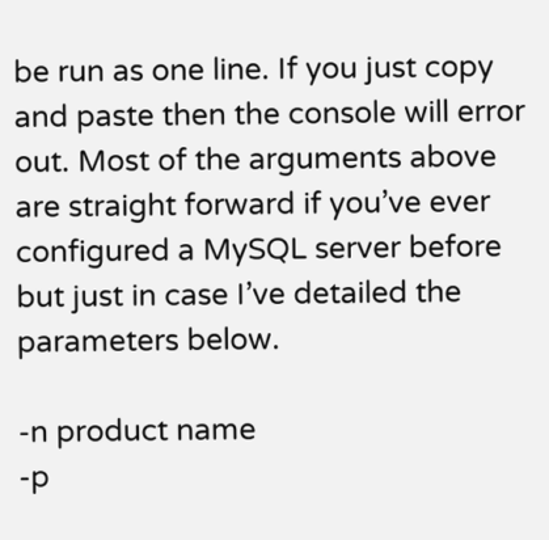be run as one line. If you just copy and paste then the console will error out. Most of the arguments above are straight forward if you’ve ever configured a MySQL server before but just in case I’ve detailed the parameters below.

-n product name
-p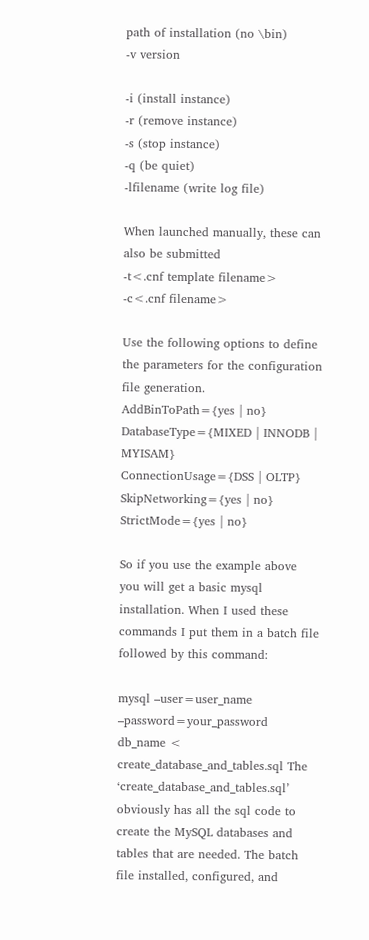path of installation (no \bin)
-v version

-i (install instance)
-r (remove instance)
-s (stop instance)
-q (be quiet)
-lfilename (write log file)

When launched manually, these can also be submitted
-t<.cnf template filename>
-c<.cnf filename>

Use the following options to define the parameters for the configuration file generation.
AddBinToPath={yes | no}
DatabaseType={MIXED | INNODB | MYISAM}
ConnectionUsage={DSS | OLTP}
SkipNetworking={yes | no}
StrictMode={yes | no}

So if you use the example above you will get a basic mysql installation. When I used these commands I put them in a batch file followed by this command:

mysql –user=user_name –password=your_password db_name < create_database_and_tables.sql The ‘create_database_and_tables.sql’ obviously has all the sql code to create the MySQL databases and tables that are needed. The batch file installed, configured, and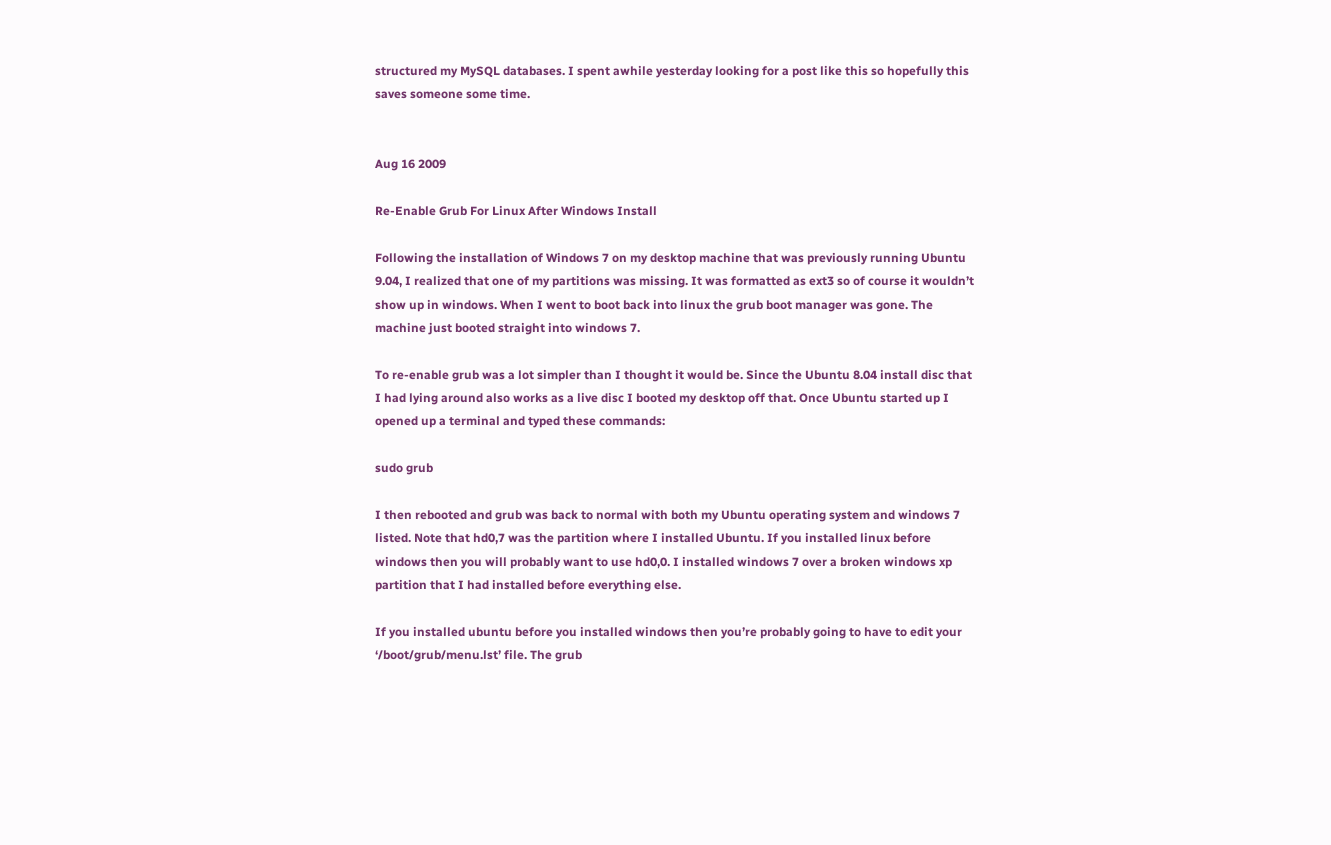structured my MySQL databases. I spent awhile yesterday looking for a post like this so hopefully this saves someone some time.


Aug 16 2009

Re-Enable Grub For Linux After Windows Install

Following the installation of Windows 7 on my desktop machine that was previously running Ubuntu 9.04, I realized that one of my partitions was missing. It was formatted as ext3 so of course it wouldn’t show up in windows. When I went to boot back into linux the grub boot manager was gone. The machine just booted straight into windows 7.

To re-enable grub was a lot simpler than I thought it would be. Since the Ubuntu 8.04 install disc that I had lying around also works as a live disc I booted my desktop off that. Once Ubuntu started up I opened up a terminal and typed these commands:

sudo grub

I then rebooted and grub was back to normal with both my Ubuntu operating system and windows 7 listed. Note that hd0,7 was the partition where I installed Ubuntu. If you installed linux before windows then you will probably want to use hd0,0. I installed windows 7 over a broken windows xp partition that I had installed before everything else.

If you installed ubuntu before you installed windows then you’re probably going to have to edit your ‘/boot/grub/menu.lst’ file. The grub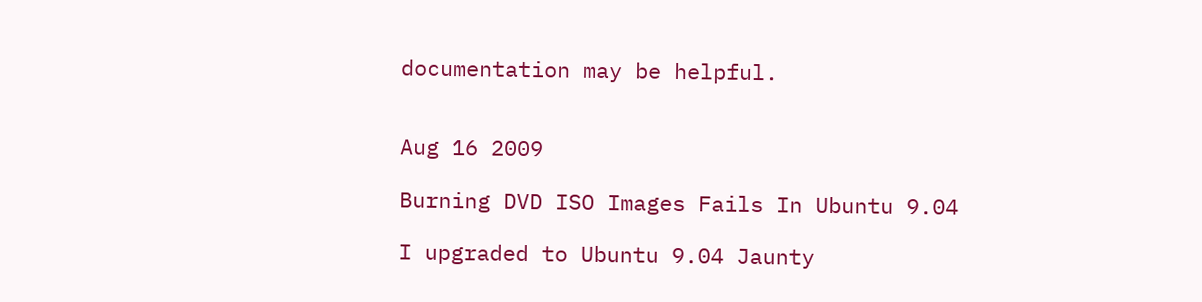documentation may be helpful.


Aug 16 2009

Burning DVD ISO Images Fails In Ubuntu 9.04

I upgraded to Ubuntu 9.04 Jaunty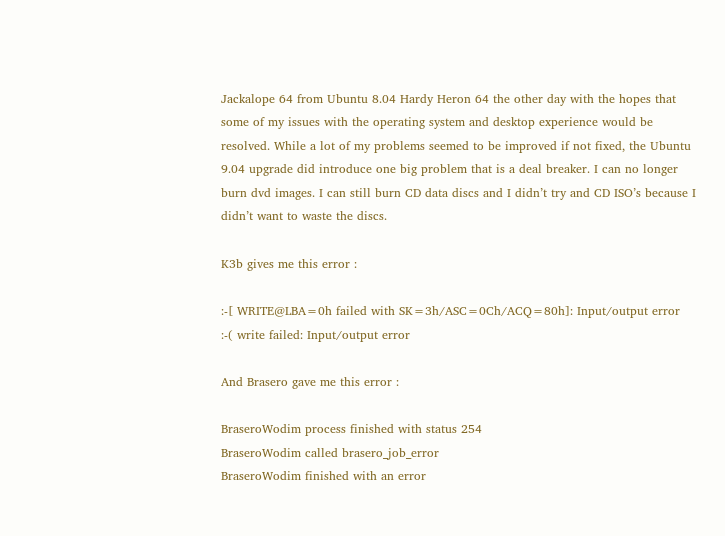Jackalope 64 from Ubuntu 8.04 Hardy Heron 64 the other day with the hopes that some of my issues with the operating system and desktop experience would be resolved. While a lot of my problems seemed to be improved if not fixed, the Ubuntu 9.04 upgrade did introduce one big problem that is a deal breaker. I can no longer burn dvd images. I can still burn CD data discs and I didn’t try and CD ISO’s because I didn’t want to waste the discs.

K3b gives me this error :

:-[ WRITE@LBA=0h failed with SK=3h/ASC=0Ch/ACQ=80h]: Input/output error
:-( write failed: Input/output error

And Brasero gave me this error :

BraseroWodim process finished with status 254
BraseroWodim called brasero_job_error
BraseroWodim finished with an error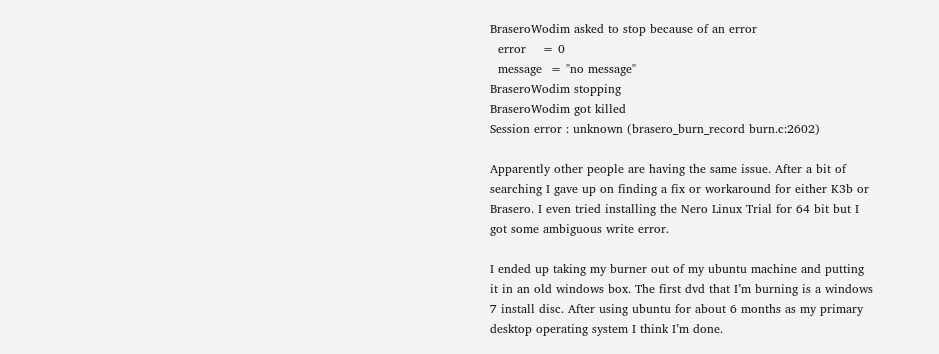BraseroWodim asked to stop because of an error
  error    = 0
  message  = "no message"
BraseroWodim stopping
BraseroWodim got killed
Session error : unknown (brasero_burn_record burn.c:2602)

Apparently other people are having the same issue. After a bit of searching I gave up on finding a fix or workaround for either K3b or Brasero. I even tried installing the Nero Linux Trial for 64 bit but I got some ambiguous write error.

I ended up taking my burner out of my ubuntu machine and putting it in an old windows box. The first dvd that I’m burning is a windows 7 install disc. After using ubuntu for about 6 months as my primary desktop operating system I think I’m done.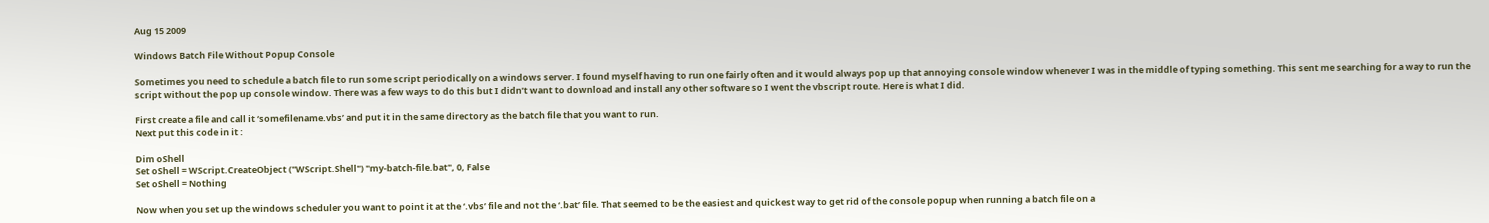Aug 15 2009

Windows Batch File Without Popup Console

Sometimes you need to schedule a batch file to run some script periodically on a windows server. I found myself having to run one fairly often and it would always pop up that annoying console window whenever I was in the middle of typing something. This sent me searching for a way to run the script without the pop up console window. There was a few ways to do this but I didn’t want to download and install any other software so I went the vbscript route. Here is what I did.

First create a file and call it ‘somefilename.vbs’ and put it in the same directory as the batch file that you want to run.
Next put this code in it :

Dim oShell
Set oShell = WScript.CreateObject ("WScript.Shell") "my-batch-file.bat", 0, False
Set oShell = Nothing

Now when you set up the windows scheduler you want to point it at the ‘.vbs’ file and not the ‘.bat’ file. That seemed to be the easiest and quickest way to get rid of the console popup when running a batch file on a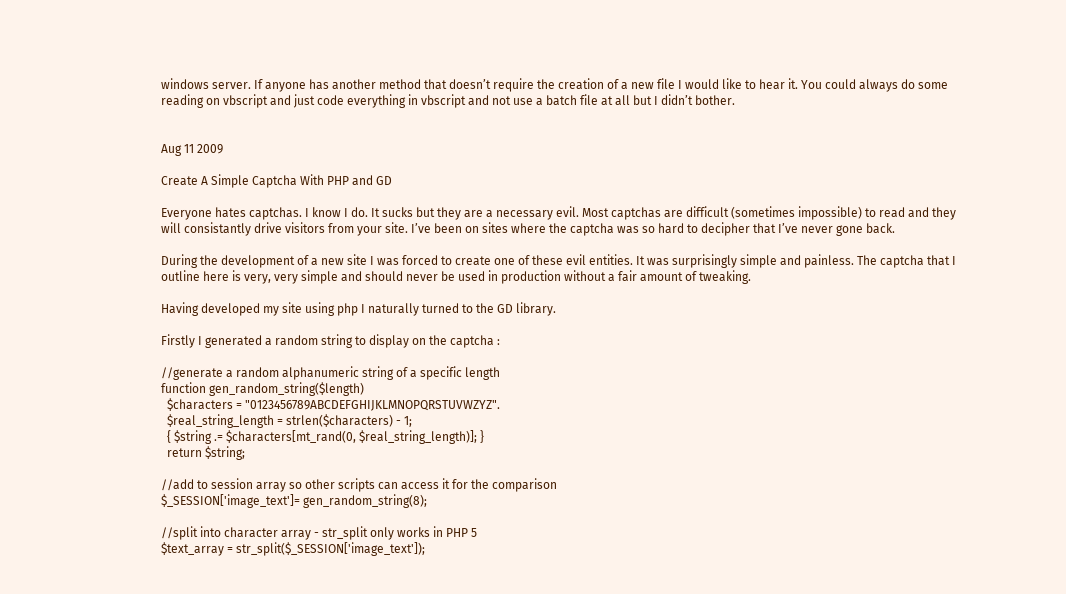windows server. If anyone has another method that doesn’t require the creation of a new file I would like to hear it. You could always do some reading on vbscript and just code everything in vbscript and not use a batch file at all but I didn’t bother.


Aug 11 2009

Create A Simple Captcha With PHP and GD

Everyone hates captchas. I know I do. It sucks but they are a necessary evil. Most captchas are difficult (sometimes impossible) to read and they will consistantly drive visitors from your site. I’ve been on sites where the captcha was so hard to decipher that I’ve never gone back.

During the development of a new site I was forced to create one of these evil entities. It was surprisingly simple and painless. The captcha that I outline here is very, very simple and should never be used in production without a fair amount of tweaking.

Having developed my site using php I naturally turned to the GD library.

Firstly I generated a random string to display on the captcha :

//generate a random alphanumeric string of a specific length
function gen_random_string($length)
  $characters = "0123456789ABCDEFGHIJKLMNOPQRSTUVWZYZ".
  $real_string_length = strlen($characters) - 1;
  { $string .= $characters[mt_rand(0, $real_string_length)]; }
  return $string;

//add to session array so other scripts can access it for the comparison
$_SESSION['image_text']= gen_random_string(8);

//split into character array - str_split only works in PHP 5
$text_array = str_split($_SESSION['image_text']);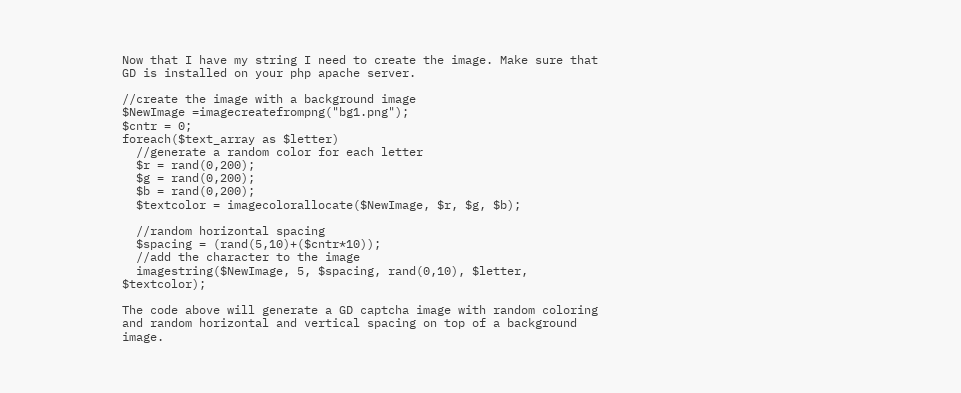Now that I have my string I need to create the image. Make sure that GD is installed on your php apache server.

//create the image with a background image
$NewImage =imagecreatefrompng("bg1.png");
$cntr = 0;
foreach($text_array as $letter)
  //generate a random color for each letter
  $r = rand(0,200);
  $g = rand(0,200);
  $b = rand(0,200);
  $textcolor = imagecolorallocate($NewImage, $r, $g, $b);

  //random horizontal spacing
  $spacing = (rand(5,10)+($cntr*10));
  //add the character to the image
  imagestring($NewImage, 5, $spacing, rand(0,10), $letter, $textcolor);

The code above will generate a GD captcha image with random coloring and random horizontal and vertical spacing on top of a background image.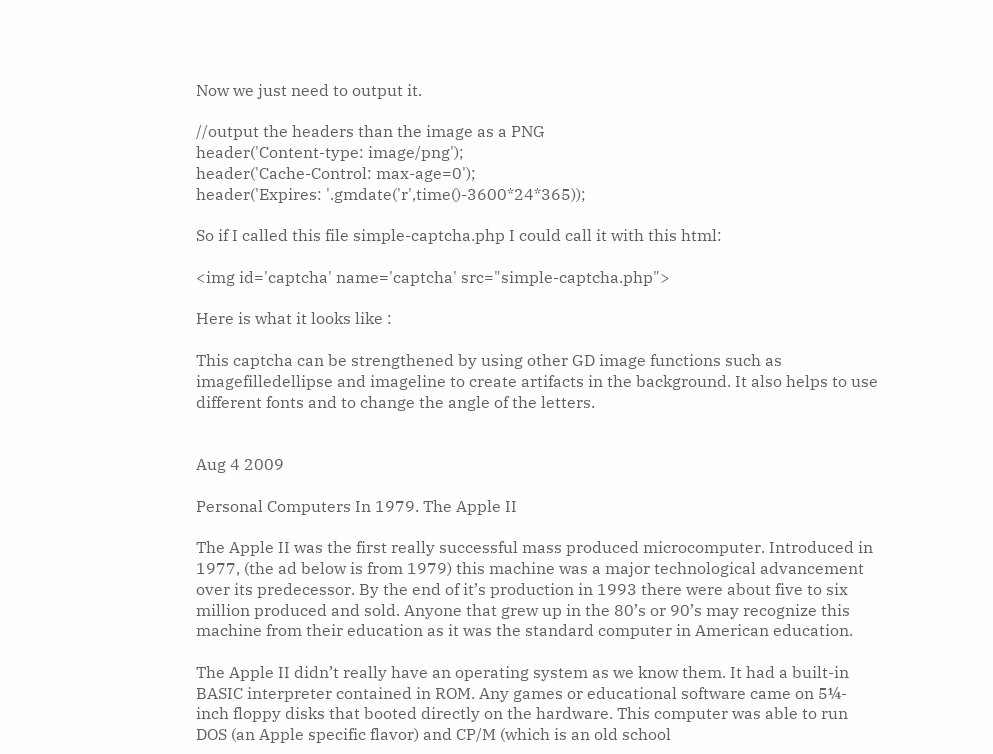Now we just need to output it.

//output the headers than the image as a PNG
header('Content-type: image/png');
header('Cache-Control: max-age=0');
header('Expires: '.gmdate('r',time()-3600*24*365));

So if I called this file simple-captcha.php I could call it with this html:

<img id='captcha' name='captcha' src="simple-captcha.php">

Here is what it looks like :

This captcha can be strengthened by using other GD image functions such as imagefilledellipse and imageline to create artifacts in the background. It also helps to use different fonts and to change the angle of the letters.


Aug 4 2009

Personal Computers In 1979. The Apple II

The Apple II was the first really successful mass produced microcomputer. Introduced in 1977, (the ad below is from 1979) this machine was a major technological advancement over its predecessor. By the end of it’s production in 1993 there were about five to six million produced and sold. Anyone that grew up in the 80’s or 90’s may recognize this machine from their education as it was the standard computer in American education.

The Apple II didn’t really have an operating system as we know them. It had a built-in BASIC interpreter contained in ROM. Any games or educational software came on 5¼-inch floppy disks that booted directly on the hardware. This computer was able to run DOS (an Apple specific flavor) and CP/M (which is an old school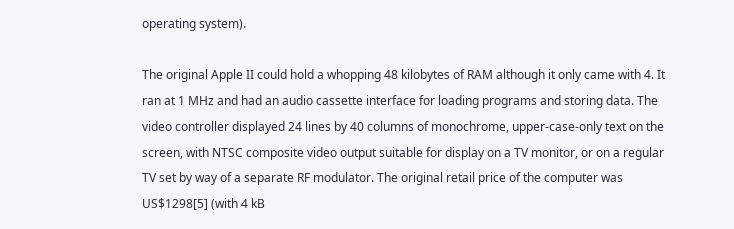operating system).

The original Apple II could hold a whopping 48 kilobytes of RAM although it only came with 4. It ran at 1 MHz and had an audio cassette interface for loading programs and storing data. The video controller displayed 24 lines by 40 columns of monochrome, upper-case-only text on the screen, with NTSC composite video output suitable for display on a TV monitor, or on a regular TV set by way of a separate RF modulator. The original retail price of the computer was US$1298[5] (with 4 kB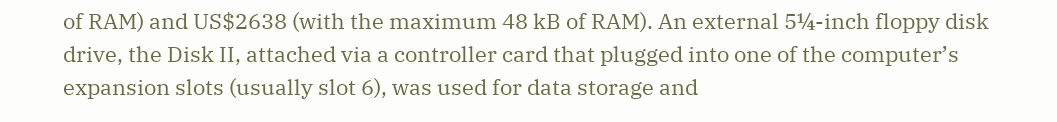of RAM) and US$2638 (with the maximum 48 kB of RAM). An external 5¼-inch floppy disk drive, the Disk II, attached via a controller card that plugged into one of the computer’s expansion slots (usually slot 6), was used for data storage and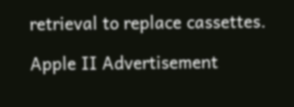retrieval to replace cassettes.

Apple II Advertisement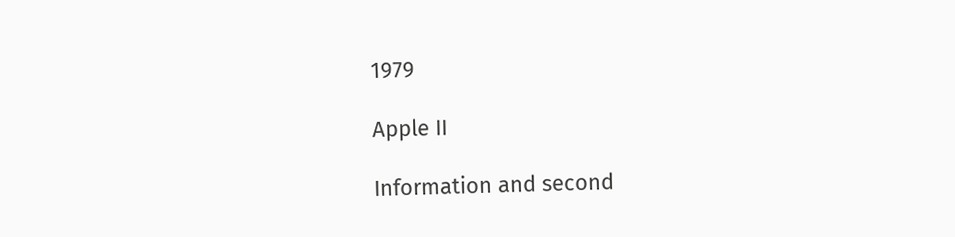1979

Apple II

Information and second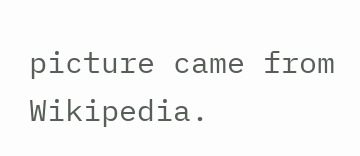picture came from Wikipedia.